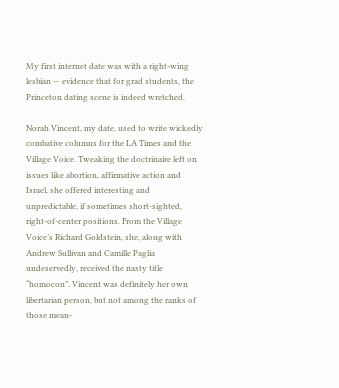My first internet date was with a right-wing lesbian — evidence that for grad students, the Princeton dating scene is indeed wretched.

Norah Vincent, my date, used to write wickedly combative columns for the LA Times and the Village Voice. Tweaking the doctrinaire left on issues like abortion, affirmative action and Israel, she offered interesting and unpredictable, if sometimes short-sighted, right-of-center positions. From the Village Voice’s Richard Goldstein, she, along with Andrew Sullivan and Camille Paglia undeservedly, received the nasty title “homocon”. Vincent was definitely her own libertarian person, but not among the ranks of those mean-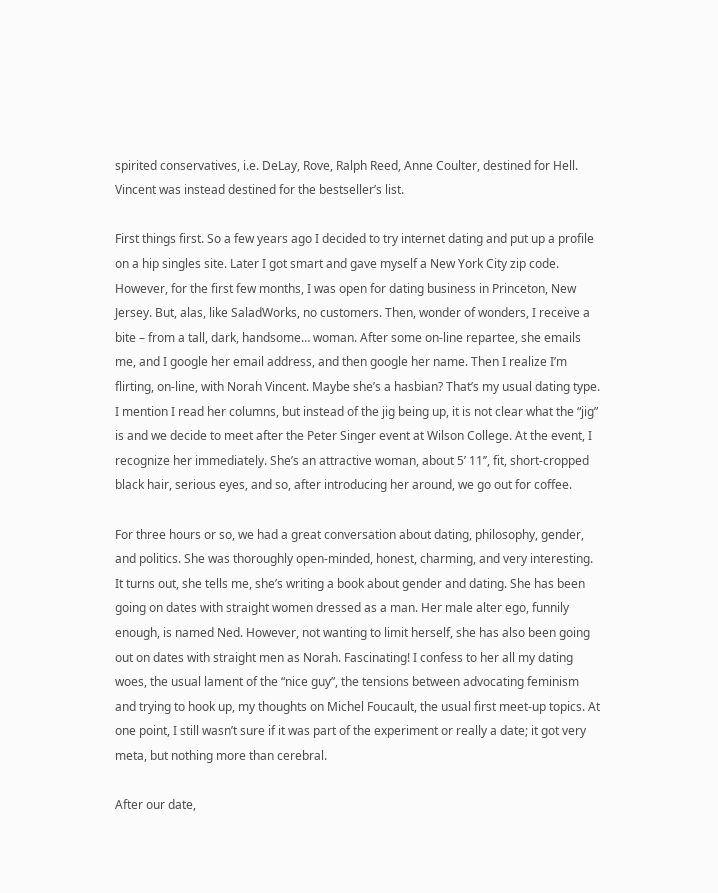spirited conservatives, i.e. DeLay, Rove, Ralph Reed, Anne Coulter, destined for Hell. Vincent was instead destined for the bestseller’s list.

First things first. So a few years ago I decided to try internet dating and put up a profile on a hip singles site. Later I got smart and gave myself a New York City zip code. However, for the first few months, I was open for dating business in Princeton, New Jersey. But, alas, like SaladWorks, no customers. Then, wonder of wonders, I receive a bite – from a tall, dark, handsome… woman. After some on-line repartee, she emails me, and I google her email address, and then google her name. Then I realize I’m flirting, on-line, with Norah Vincent. Maybe she’s a hasbian? That’s my usual dating type. I mention I read her columns, but instead of the jig being up, it is not clear what the “jig” is and we decide to meet after the Peter Singer event at Wilson College. At the event, I recognize her immediately. She’s an attractive woman, about 5’ 11’’, fit, short-cropped black hair, serious eyes, and so, after introducing her around, we go out for coffee.

For three hours or so, we had a great conversation about dating, philosophy, gender, and politics. She was thoroughly open-minded, honest, charming, and very interesting. It turns out, she tells me, she’s writing a book about gender and dating. She has been going on dates with straight women dressed as a man. Her male alter ego, funnily enough, is named Ned. However, not wanting to limit herself, she has also been going out on dates with straight men as Norah. Fascinating! I confess to her all my dating woes, the usual lament of the “nice guy”, the tensions between advocating feminism and trying to hook up, my thoughts on Michel Foucault, the usual first meet-up topics. At one point, I still wasn’t sure if it was part of the experiment or really a date; it got very meta, but nothing more than cerebral.

After our date,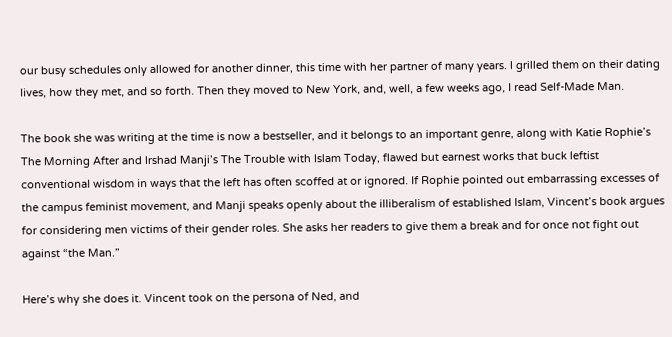our busy schedules only allowed for another dinner, this time with her partner of many years. I grilled them on their dating lives, how they met, and so forth. Then they moved to New York, and, well, a few weeks ago, I read Self-Made Man.

The book she was writing at the time is now a bestseller, and it belongs to an important genre, along with Katie Rophie’s The Morning After and Irshad Manji’s The Trouble with Islam Today, flawed but earnest works that buck leftist conventional wisdom in ways that the left has often scoffed at or ignored. If Rophie pointed out embarrassing excesses of the campus feminist movement, and Manji speaks openly about the illiberalism of established Islam, Vincent’s book argues for considering men victims of their gender roles. She asks her readers to give them a break and for once not fight out against “the Man.”

Here’s why she does it. Vincent took on the persona of Ned, and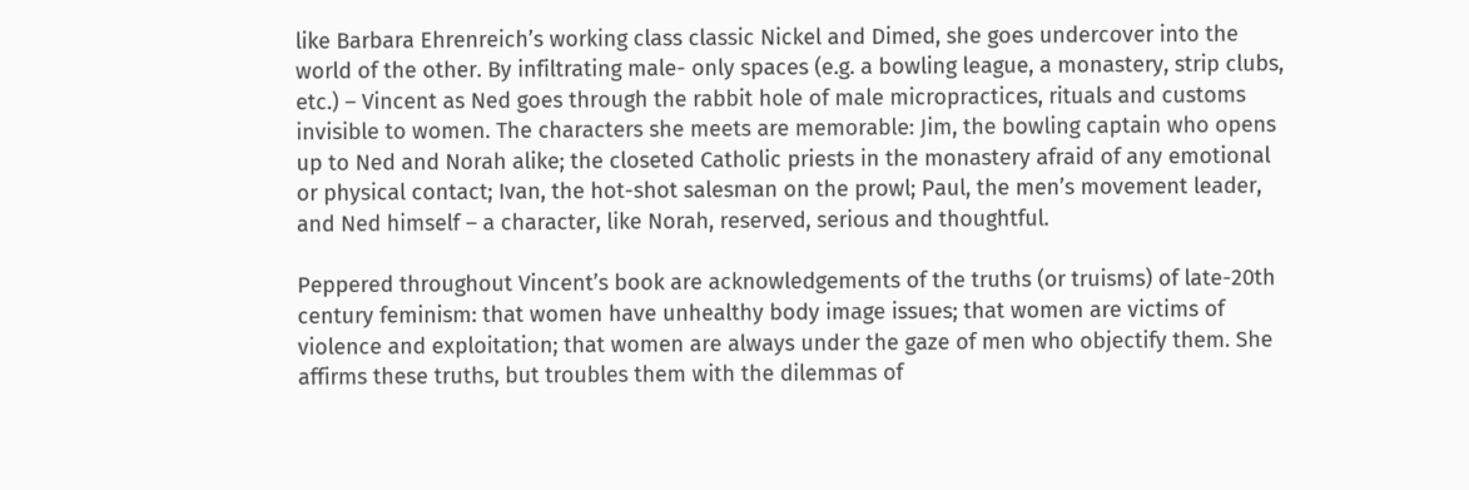like Barbara Ehrenreich’s working class classic Nickel and Dimed, she goes undercover into the world of the other. By infiltrating male- only spaces (e.g. a bowling league, a monastery, strip clubs, etc.) – Vincent as Ned goes through the rabbit hole of male micropractices, rituals and customs invisible to women. The characters she meets are memorable: Jim, the bowling captain who opens up to Ned and Norah alike; the closeted Catholic priests in the monastery afraid of any emotional or physical contact; Ivan, the hot-shot salesman on the prowl; Paul, the men’s movement leader, and Ned himself – a character, like Norah, reserved, serious and thoughtful.

Peppered throughout Vincent’s book are acknowledgements of the truths (or truisms) of late-20th century feminism: that women have unhealthy body image issues; that women are victims of violence and exploitation; that women are always under the gaze of men who objectify them. She affirms these truths, but troubles them with the dilemmas of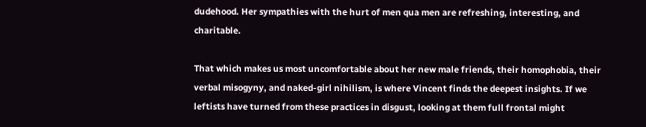dudehood. Her sympathies with the hurt of men qua men are refreshing, interesting, and charitable.

That which makes us most uncomfortable about her new male friends, their homophobia, their verbal misogyny, and naked-girl nihilism, is where Vincent finds the deepest insights. If we leftists have turned from these practices in disgust, looking at them full frontal might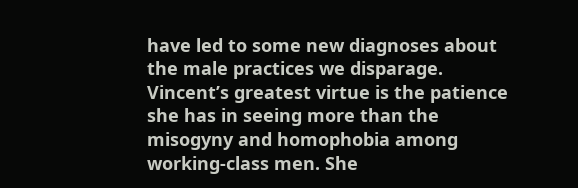have led to some new diagnoses about the male practices we disparage. Vincent’s greatest virtue is the patience she has in seeing more than the misogyny and homophobia among working-class men. She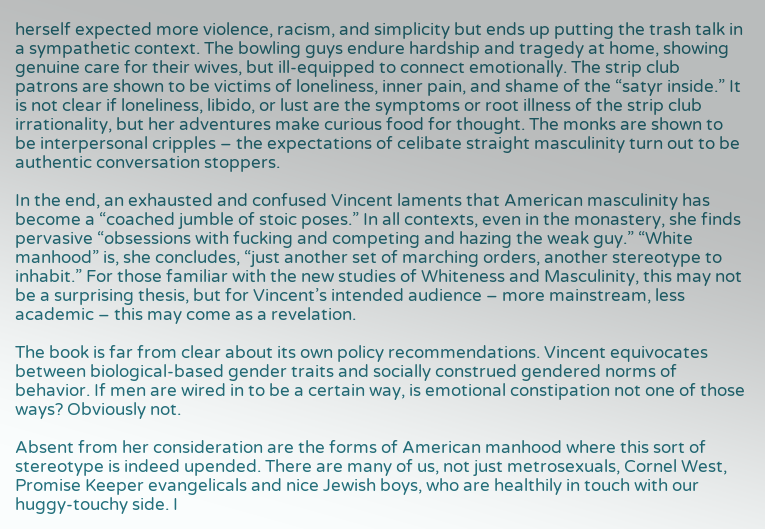herself expected more violence, racism, and simplicity but ends up putting the trash talk in a sympathetic context. The bowling guys endure hardship and tragedy at home, showing genuine care for their wives, but ill-equipped to connect emotionally. The strip club patrons are shown to be victims of loneliness, inner pain, and shame of the “satyr inside.” It is not clear if loneliness, libido, or lust are the symptoms or root illness of the strip club irrationality, but her adventures make curious food for thought. The monks are shown to be interpersonal cripples – the expectations of celibate straight masculinity turn out to be authentic conversation stoppers.

In the end, an exhausted and confused Vincent laments that American masculinity has become a “coached jumble of stoic poses.” In all contexts, even in the monastery, she finds pervasive “obsessions with fucking and competing and hazing the weak guy.” “White manhood” is, she concludes, “just another set of marching orders, another stereotype to inhabit.” For those familiar with the new studies of Whiteness and Masculinity, this may not be a surprising thesis, but for Vincent’s intended audience – more mainstream, less academic – this may come as a revelation.

The book is far from clear about its own policy recommendations. Vincent equivocates between biological-based gender traits and socially construed gendered norms of behavior. If men are wired in to be a certain way, is emotional constipation not one of those ways? Obviously not.

Absent from her consideration are the forms of American manhood where this sort of stereotype is indeed upended. There are many of us, not just metrosexuals, Cornel West, Promise Keeper evangelicals and nice Jewish boys, who are healthily in touch with our huggy-touchy side. I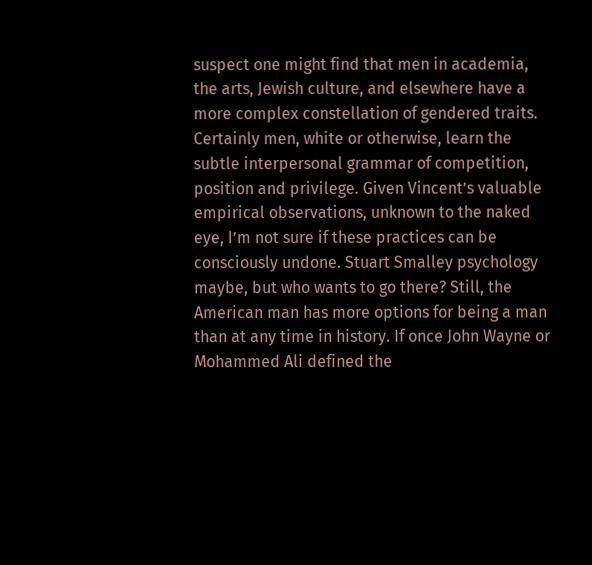suspect one might find that men in academia, the arts, Jewish culture, and elsewhere have a more complex constellation of gendered traits. Certainly men, white or otherwise, learn the subtle interpersonal grammar of competition, position and privilege. Given Vincent’s valuable empirical observations, unknown to the naked eye, I’m not sure if these practices can be consciously undone. Stuart Smalley psychology maybe, but who wants to go there? Still, the American man has more options for being a man than at any time in history. If once John Wayne or Mohammed Ali defined the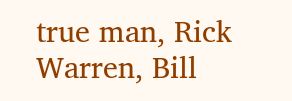true man, Rick Warren, Bill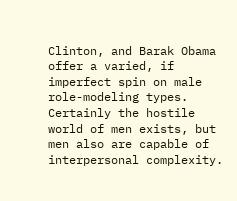Clinton, and Barak Obama offer a varied, if imperfect spin on male role-modeling types. Certainly the hostile world of men exists, but men also are capable of interpersonal complexity.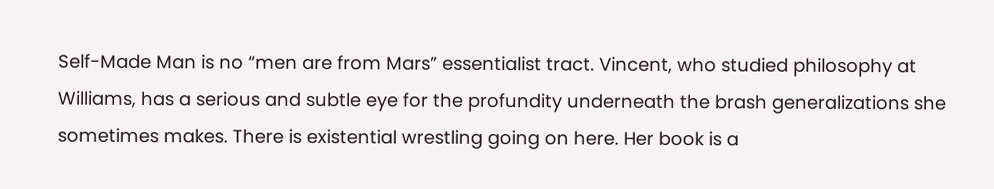Self-Made Man is no “men are from Mars” essentialist tract. Vincent, who studied philosophy at Williams, has a serious and subtle eye for the profundity underneath the brash generalizations she sometimes makes. There is existential wrestling going on here. Her book is a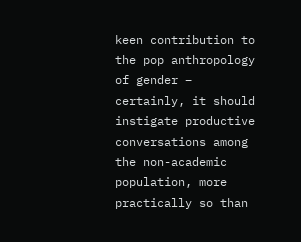keen contribution to the pop anthropology of gender – certainly, it should instigate productive conversations among the non-academic population, more practically so than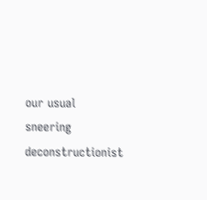our usual sneering deconstructionist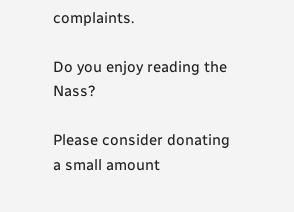complaints.

Do you enjoy reading the Nass?

Please consider donating a small amount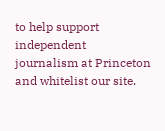to help support independent journalism at Princeton and whitelist our site.